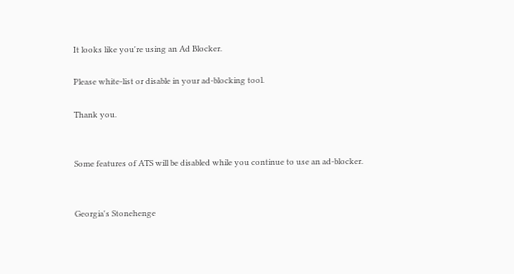It looks like you're using an Ad Blocker.

Please white-list or disable in your ad-blocking tool.

Thank you.


Some features of ATS will be disabled while you continue to use an ad-blocker.


Georgia's Stonehenge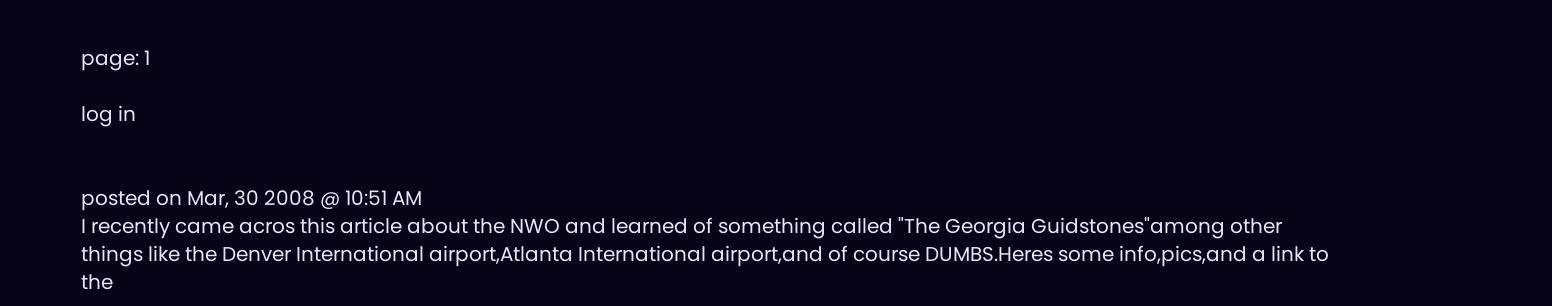page: 1

log in


posted on Mar, 30 2008 @ 10:51 AM
I recently came acros this article about the NWO and learned of something called "The Georgia Guidstones"among other things like the Denver International airport,Atlanta International airport,and of course DUMBS.Heres some info,pics,and a link to the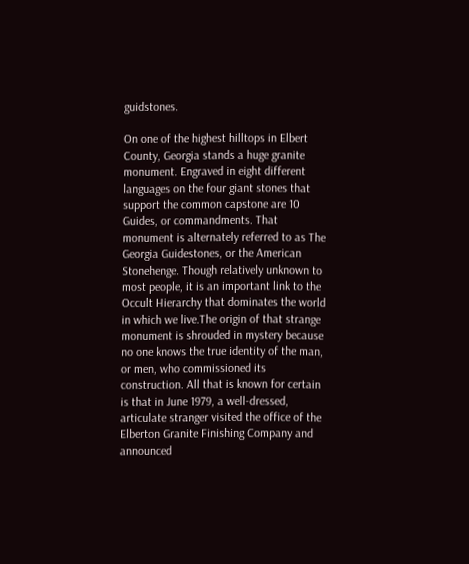guidstones.

On one of the highest hilltops in Elbert County, Georgia stands a huge granite monument. Engraved in eight different languages on the four giant stones that support the common capstone are 10 Guides, or commandments. That monument is alternately referred to as The Georgia Guidestones, or the American Stonehenge. Though relatively unknown to most people, it is an important link to the Occult Hierarchy that dominates the world in which we live.The origin of that strange monument is shrouded in mystery because no one knows the true identity of the man, or men, who commissioned its construction. All that is known for certain is that in June 1979, a well-dressed, articulate stranger visited the office of the Elberton Granite Finishing Company and announced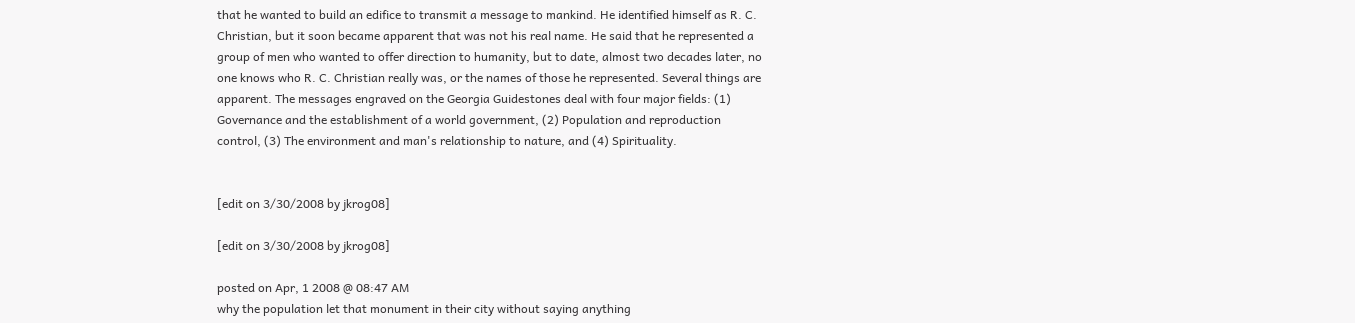that he wanted to build an edifice to transmit a message to mankind. He identified himself as R. C. Christian, but it soon became apparent that was not his real name. He said that he represented a group of men who wanted to offer direction to humanity, but to date, almost two decades later, no one knows who R. C. Christian really was, or the names of those he represented. Several things are apparent. The messages engraved on the Georgia Guidestones deal with four major fields: (1) Governance and the establishment of a world government, (2) Population and reproduction control, (3) The environment and man's relationship to nature, and (4) Spirituality.


[edit on 3/30/2008 by jkrog08]

[edit on 3/30/2008 by jkrog08]

posted on Apr, 1 2008 @ 08:47 AM
why the population let that monument in their city without saying anything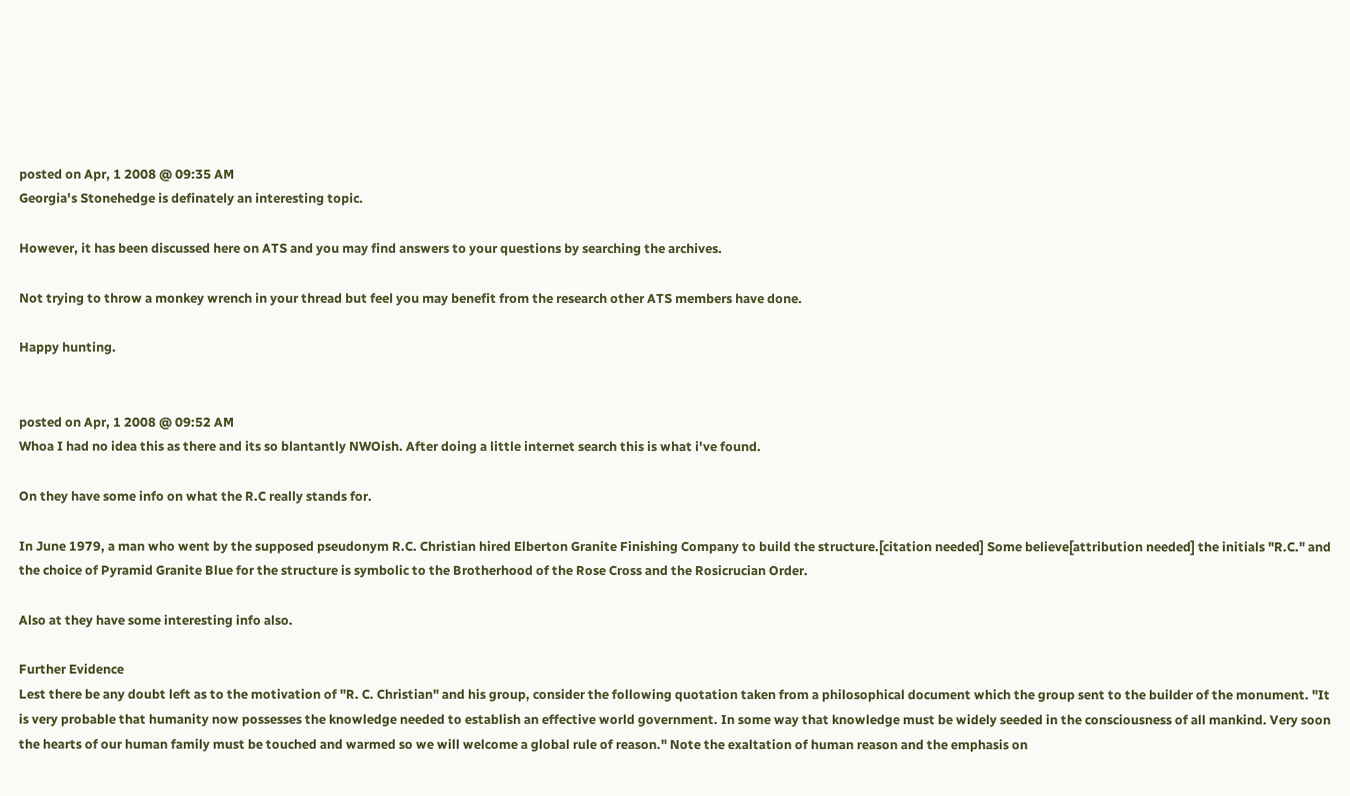posted on Apr, 1 2008 @ 09:35 AM
Georgia's Stonehedge is definately an interesting topic.

However, it has been discussed here on ATS and you may find answers to your questions by searching the archives.

Not trying to throw a monkey wrench in your thread but feel you may benefit from the research other ATS members have done.

Happy hunting.


posted on Apr, 1 2008 @ 09:52 AM
Whoa I had no idea this as there and its so blantantly NWOish. After doing a little internet search this is what i've found.

On they have some info on what the R.C really stands for.

In June 1979, a man who went by the supposed pseudonym R.C. Christian hired Elberton Granite Finishing Company to build the structure.[citation needed] Some believe[attribution needed] the initials "R.C." and the choice of Pyramid Granite Blue for the structure is symbolic to the Brotherhood of the Rose Cross and the Rosicrucian Order.

Also at they have some interesting info also.

Further Evidence
Lest there be any doubt left as to the motivation of "R. C. Christian" and his group, consider the following quotation taken from a philosophical document which the group sent to the builder of the monument. "It is very probable that humanity now possesses the knowledge needed to establish an effective world government. In some way that knowledge must be widely seeded in the consciousness of all mankind. Very soon the hearts of our human family must be touched and warmed so we will welcome a global rule of reason." Note the exaltation of human reason and the emphasis on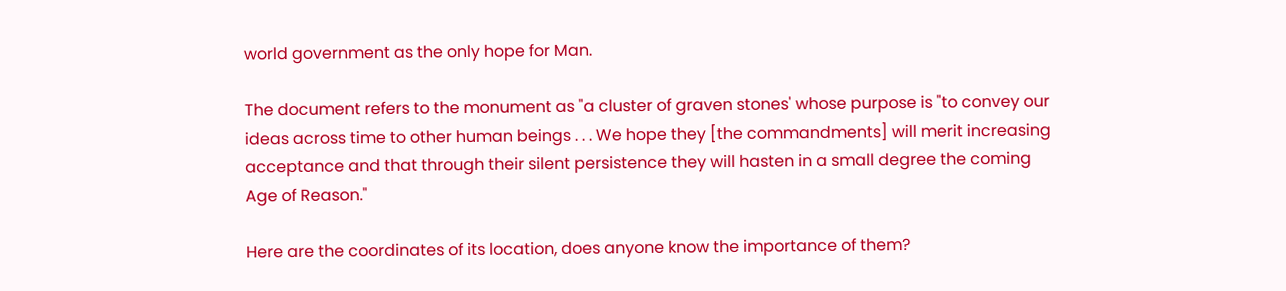world government as the only hope for Man.

The document refers to the monument as "a cluster of graven stones' whose purpose is "to convey our ideas across time to other human beings . . . We hope they [the commandments] will merit increasing acceptance and that through their silent persistence they will hasten in a small degree the coming Age of Reason."

Here are the coordinates of its location, does anyone know the importance of them?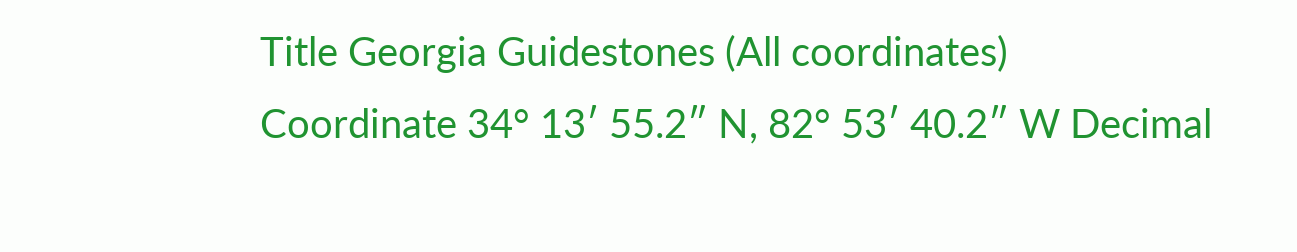Title Georgia Guidestones (All coordinates)
Coordinate 34° 13′ 55.2″ N, 82° 53′ 40.2″ W Decimal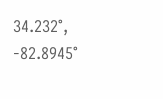34.232°, -82.8945°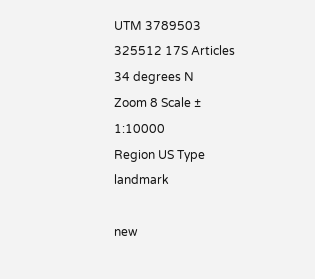UTM 3789503 325512 17S Articles 34 degrees N
Zoom 8 Scale ± 1:10000
Region US Type landmark

new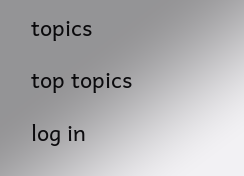topics

top topics

log in